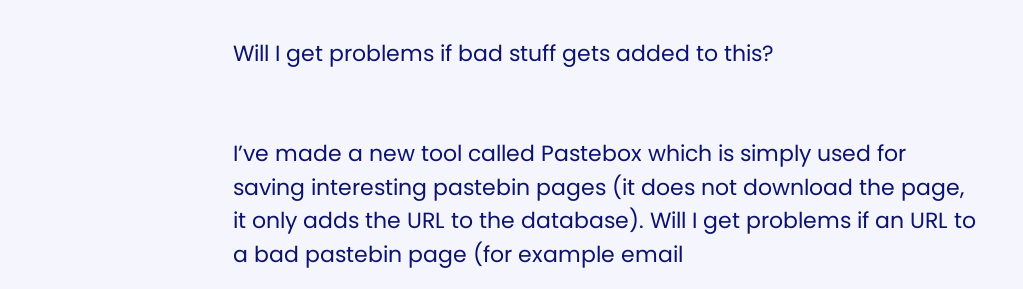Will I get problems if bad stuff gets added to this?


I’ve made a new tool called Pastebox which is simply used for saving interesting pastebin pages (it does not download the page, it only adds the URL to the database). Will I get problems if an URL to a bad pastebin page (for example email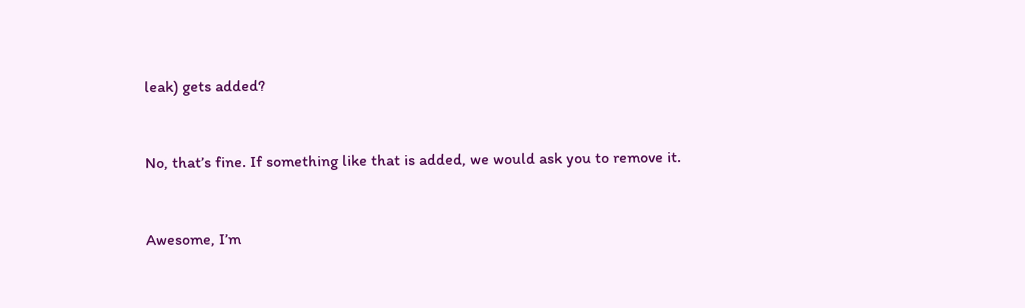leak) gets added?


No, that’s fine. If something like that is added, we would ask you to remove it.


Awesome, I’m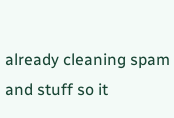already cleaning spam and stuff so it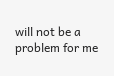will not be a problem for me